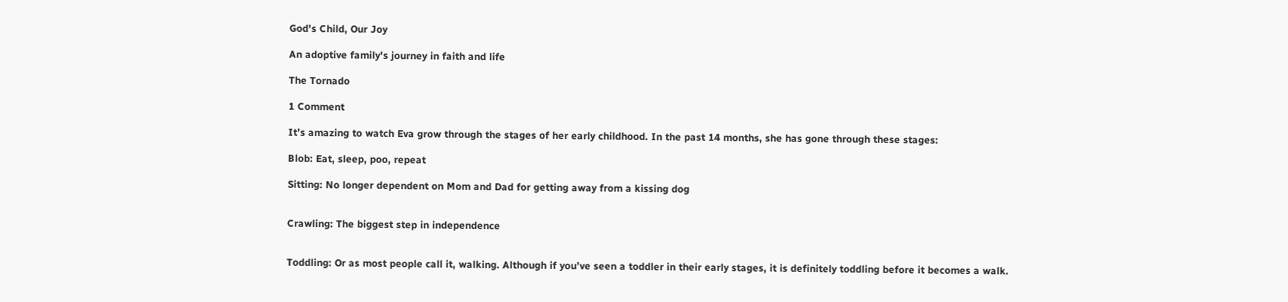God's Child, Our Joy

An adoptive family's journey in faith and life

The Tornado

1 Comment

It’s amazing to watch Eva grow through the stages of her early childhood. In the past 14 months, she has gone through these stages:

Blob: Eat, sleep, poo, repeat

Sitting: No longer dependent on Mom and Dad for getting away from a kissing dog


Crawling: The biggest step in independence


Toddling: Or as most people call it, walking. Although if you’ve seen a toddler in their early stages, it is definitely toddling before it becomes a walk.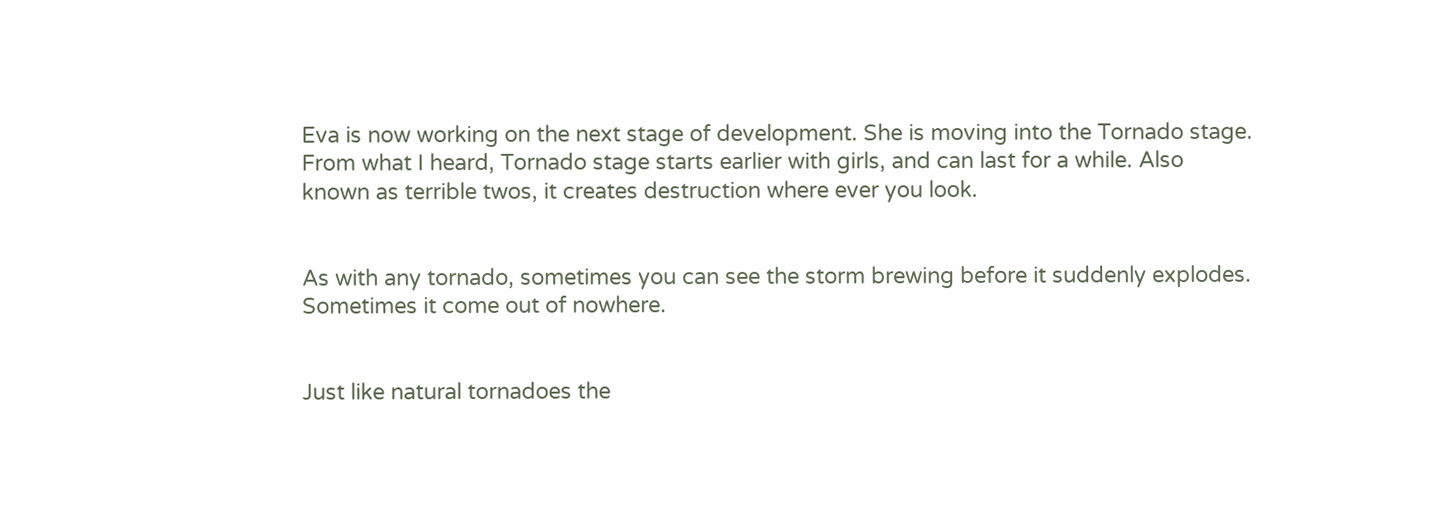Eva is now working on the next stage of development. She is moving into the Tornado stage. From what I heard, Tornado stage starts earlier with girls, and can last for a while. Also known as terrible twos, it creates destruction where ever you look.


As with any tornado, sometimes you can see the storm brewing before it suddenly explodes. Sometimes it come out of nowhere.


Just like natural tornadoes the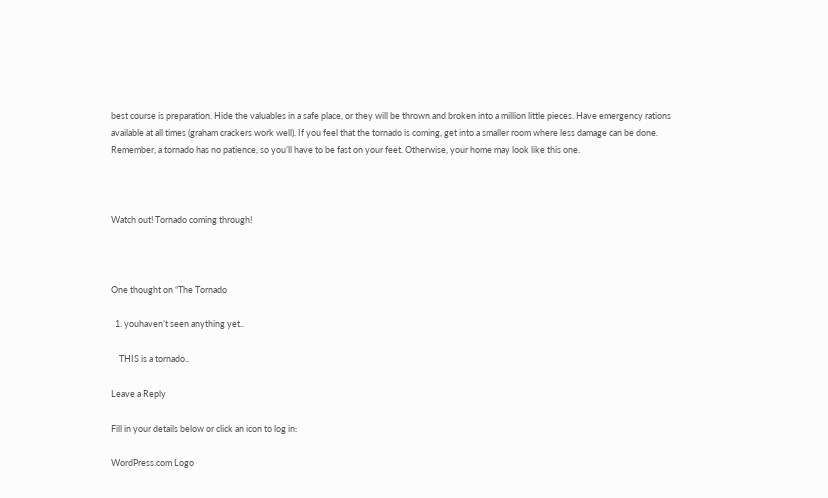best course is preparation. Hide the valuables in a safe place, or they will be thrown and broken into a million little pieces. Have emergency rations available at all times (graham crackers work well). If you feel that the tornado is coming, get into a smaller room where less damage can be done. Remember, a tornado has no patience, so you’ll have to be fast on your feet. Otherwise, your home may look like this one.



Watch out! Tornado coming through!



One thought on “The Tornado

  1. youhaven’t seen anything yet..

    THIS is a tornado..

Leave a Reply

Fill in your details below or click an icon to log in:

WordPress.com Logo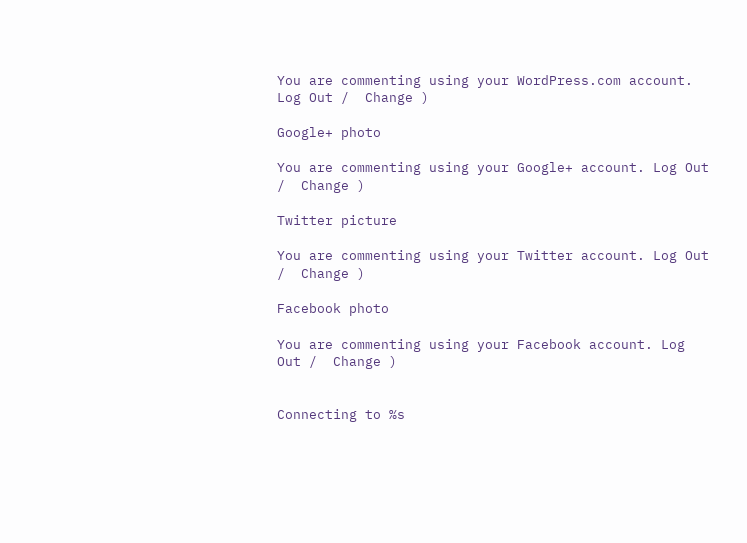You are commenting using your WordPress.com account. Log Out /  Change )

Google+ photo

You are commenting using your Google+ account. Log Out /  Change )

Twitter picture

You are commenting using your Twitter account. Log Out /  Change )

Facebook photo

You are commenting using your Facebook account. Log Out /  Change )


Connecting to %s